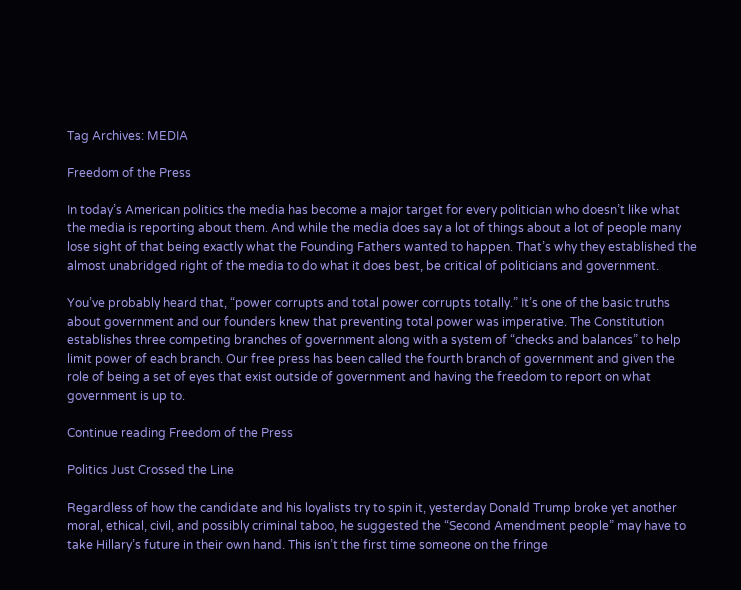Tag Archives: MEDIA

Freedom of the Press

In today’s American politics the media has become a major target for every politician who doesn’t like what the media is reporting about them. And while the media does say a lot of things about a lot of people many lose sight of that being exactly what the Founding Fathers wanted to happen. That’s why they established the almost unabridged right of the media to do what it does best, be critical of politicians and government.

You’ve probably heard that, “power corrupts and total power corrupts totally.” It’s one of the basic truths about government and our founders knew that preventing total power was imperative. The Constitution establishes three competing branches of government along with a system of “checks and balances” to help limit power of each branch. Our free press has been called the fourth branch of government and given the role of being a set of eyes that exist outside of government and having the freedom to report on what government is up to.

Continue reading Freedom of the Press

Politics Just Crossed the Line

Regardless of how the candidate and his loyalists try to spin it, yesterday Donald Trump broke yet another moral, ethical, civil, and possibly criminal taboo, he suggested the “Second Amendment people” may have to take Hillary’s future in their own hand. This isn’t the first time someone on the fringe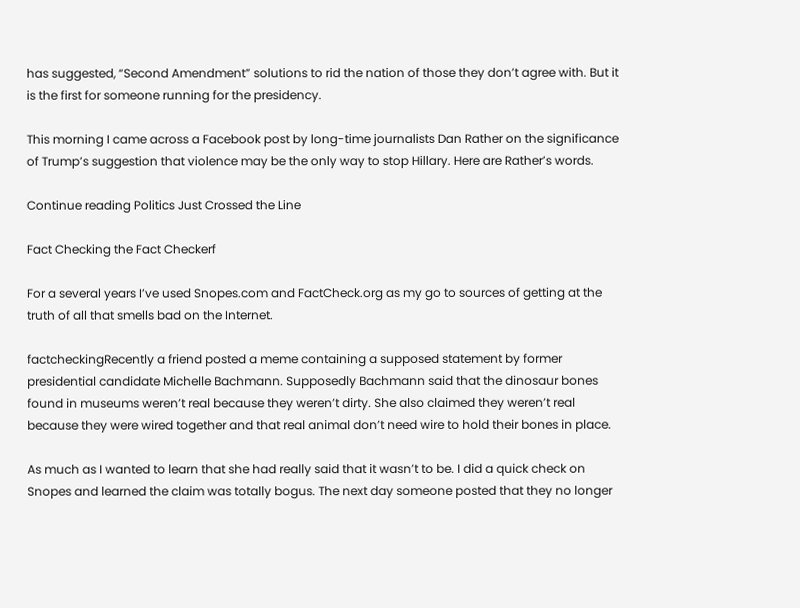has suggested, “Second Amendment” solutions to rid the nation of those they don’t agree with. But it is the first for someone running for the presidency.

This morning I came across a Facebook post by long-time journalists Dan Rather on the significance of Trump’s suggestion that violence may be the only way to stop Hillary. Here are Rather’s words.

Continue reading Politics Just Crossed the Line

Fact Checking the Fact Checkerf

For a several years I’ve used Snopes.com and FactCheck.org as my go to sources of getting at the truth of all that smells bad on the Internet.

factcheckingRecently a friend posted a meme containing a supposed statement by former presidential candidate Michelle Bachmann. Supposedly Bachmann said that the dinosaur bones found in museums weren’t real because they weren’t dirty. She also claimed they weren’t real because they were wired together and that real animal don’t need wire to hold their bones in place.

As much as I wanted to learn that she had really said that it wasn’t to be. I did a quick check on Snopes and learned the claim was totally bogus. The next day someone posted that they no longer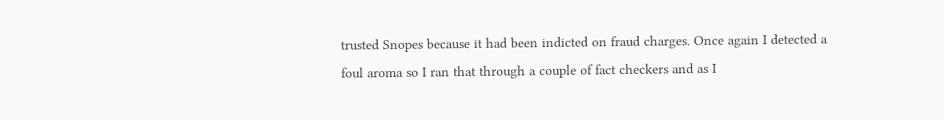trusted Snopes because it had been indicted on fraud charges. Once again I detected a foul aroma so I ran that through a couple of fact checkers and as I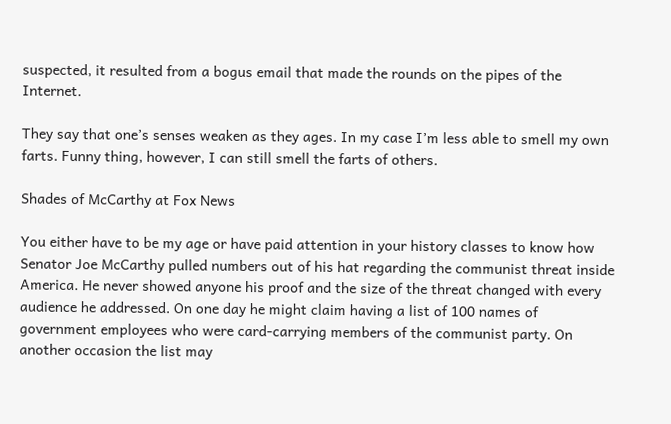suspected, it resulted from a bogus email that made the rounds on the pipes of the Internet.

They say that one’s senses weaken as they ages. In my case I’m less able to smell my own farts. Funny thing, however, I can still smell the farts of others.

Shades of McCarthy at Fox News

You either have to be my age or have paid attention in your history classes to know how Senator Joe McCarthy pulled numbers out of his hat regarding the communist threat inside America. He never showed anyone his proof and the size of the threat changed with every audience he addressed. On one day he might claim having a list of 100 names of government employees who were card-carrying members of the communist party. On another occasion the list may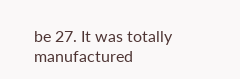be 27. It was totally manufactured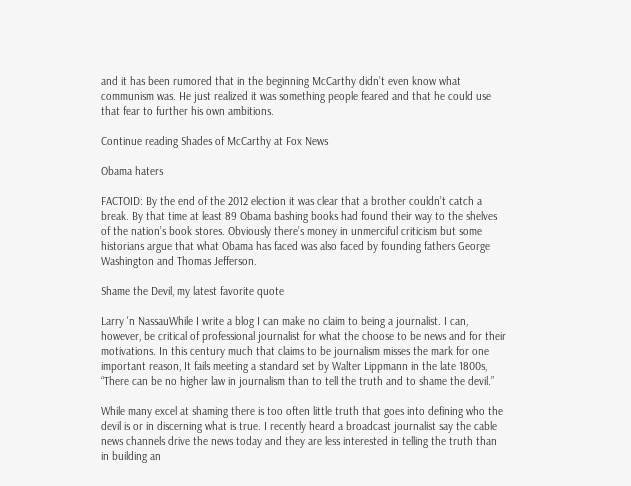and it has been rumored that in the beginning McCarthy didn’t even know what communism was. He just realized it was something people feared and that he could use that fear to further his own ambitions.

Continue reading Shades of McCarthy at Fox News

Obama haters

FACTOID: By the end of the 2012 election it was clear that a brother couldn’t catch a break. By that time at least 89 Obama bashing books had found their way to the shelves of the nation’s book stores. Obviously there’s money in unmerciful criticism but some historians argue that what Obama has faced was also faced by founding fathers George Washington and Thomas Jefferson.

Shame the Devil, my latest favorite quote

Larry 'n NassauWhile I write a blog I can make no claim to being a journalist. I can, however, be critical of professional journalist for what the choose to be news and for their motivations. In this century much that claims to be journalism misses the mark for one important reason, It fails meeting a standard set by Walter Lippmann in the late 1800s, “There can be no higher law in journalism than to tell the truth and to shame the devil.”

While many excel at shaming there is too often little truth that goes into defining who the devil is or in discerning what is true. I recently heard a broadcast journalist say the cable news channels drive the news today and they are less interested in telling the truth than in building an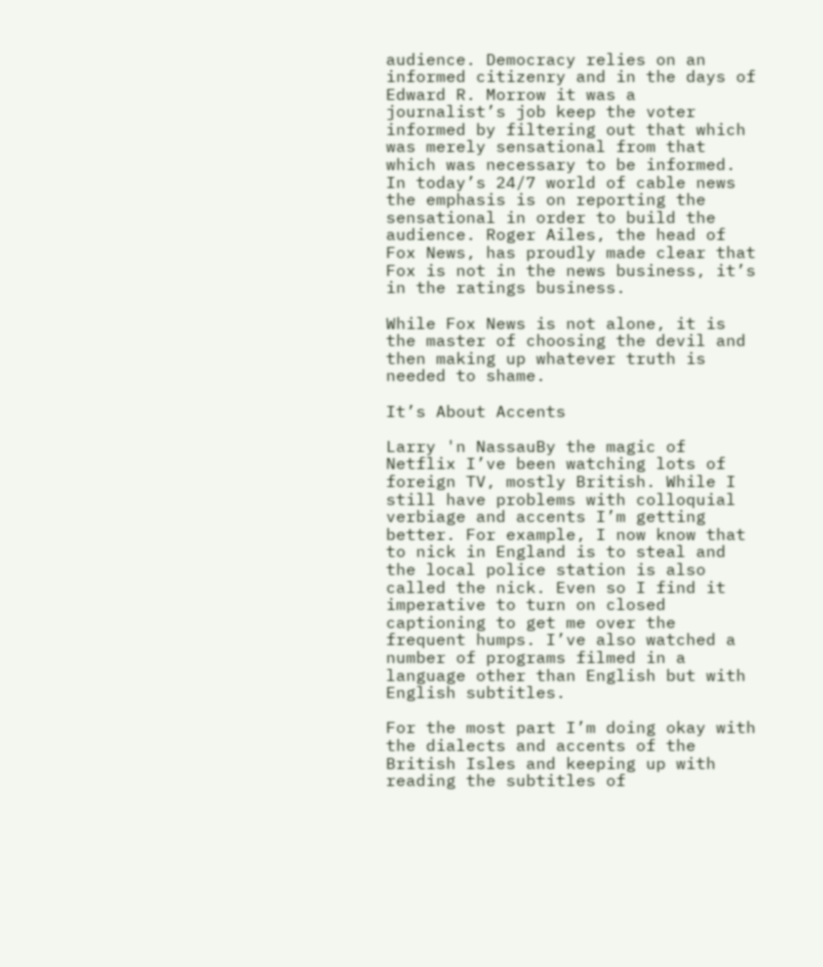audience. Democracy relies on an informed citizenry and in the days of Edward R. Morrow it was a journalist’s job keep the voter informed by filtering out that which was merely sensational from that which was necessary to be informed. In today’s 24/7 world of cable news the emphasis is on reporting the sensational in order to build the audience. Roger Ailes, the head of Fox News, has proudly made clear that Fox is not in the news business, it’s in the ratings business.

While Fox News is not alone, it is the master of choosing the devil and then making up whatever truth is needed to shame.

It’s About Accents

Larry 'n NassauBy the magic of Netflix I’ve been watching lots of foreign TV, mostly British. While I still have problems with colloquial verbiage and accents I’m getting better. For example, I now know that to nick in England is to steal and the local police station is also called the nick. Even so I find it imperative to turn on closed captioning to get me over the frequent humps. I’ve also watched a number of programs filmed in a language other than English but with English subtitles.

For the most part I’m doing okay with the dialects and accents of the British Isles and keeping up with reading the subtitles of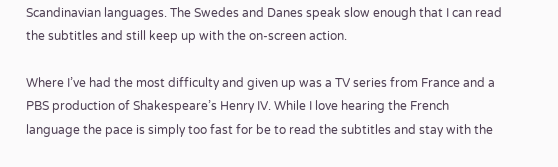Scandinavian languages. The Swedes and Danes speak slow enough that I can read the subtitles and still keep up with the on-screen action.

Where I’ve had the most difficulty and given up was a TV series from France and a PBS production of Shakespeare’s Henry IV. While I love hearing the French language the pace is simply too fast for be to read the subtitles and stay with the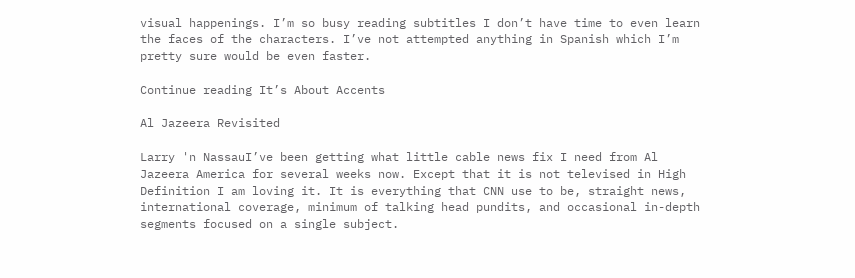visual happenings. I’m so busy reading subtitles I don’t have time to even learn the faces of the characters. I’ve not attempted anything in Spanish which I’m pretty sure would be even faster.

Continue reading It’s About Accents

Al Jazeera Revisited

Larry 'n NassauI’ve been getting what little cable news fix I need from Al Jazeera America for several weeks now. Except that it is not televised in High Definition I am loving it. It is everything that CNN use to be, straight news, international coverage, minimum of talking head pundits, and occasional in-depth segments focused on a single subject.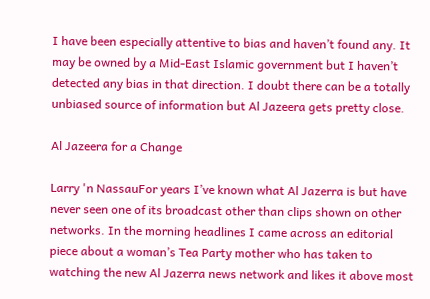I have been especially attentive to bias and haven’t found any. It may be owned by a Mid-East Islamic government but I haven’t detected any bias in that direction. I doubt there can be a totally unbiased source of information but Al Jazeera gets pretty close.

Al Jazeera for a Change

Larry 'n NassauFor years I’ve known what Al Jazerra is but have never seen one of its broadcast other than clips shown on other networks. In the morning headlines I came across an editorial piece about a woman’s Tea Party mother who has taken to watching the new Al Jazerra news network and likes it above most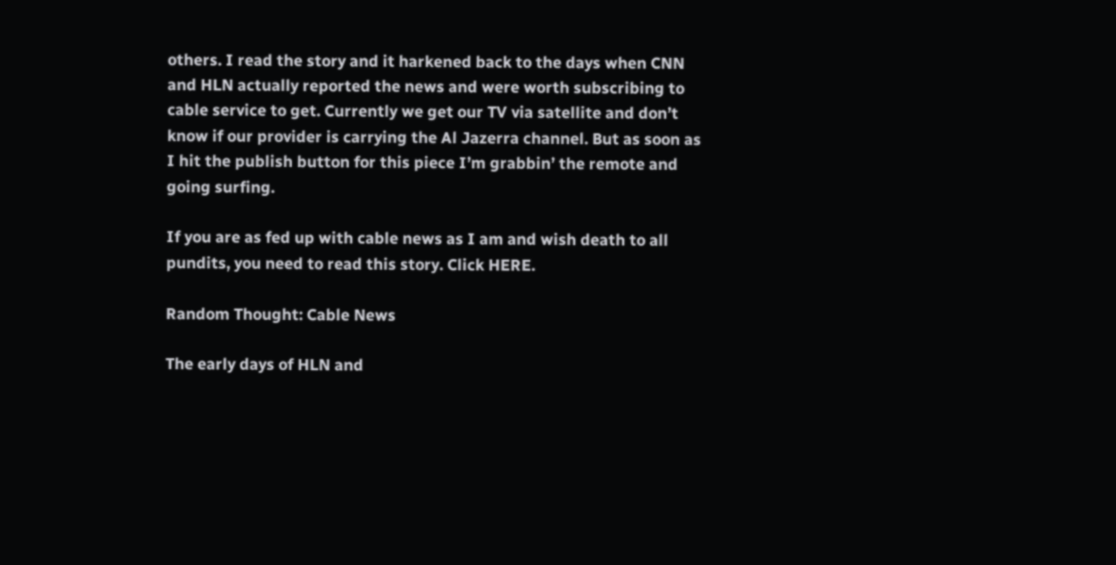others. I read the story and it harkened back to the days when CNN and HLN actually reported the news and were worth subscribing to cable service to get. Currently we get our TV via satellite and don’t know if our provider is carrying the Al Jazerra channel. But as soon as I hit the publish button for this piece I’m grabbin’ the remote and going surfing.

If you are as fed up with cable news as I am and wish death to all pundits, you need to read this story. Click HERE.

Random Thought: Cable News

The early days of HLN and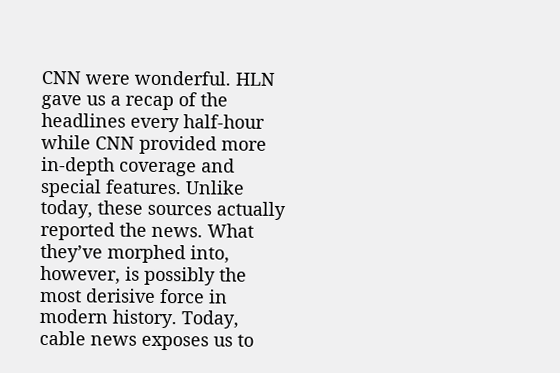CNN were wonderful. HLN gave us a recap of the headlines every half-hour while CNN provided more in-depth coverage and special features. Unlike today, these sources actually reported the news. What they’ve morphed into, however, is possibly the most derisive force in modern history. Today, cable news exposes us to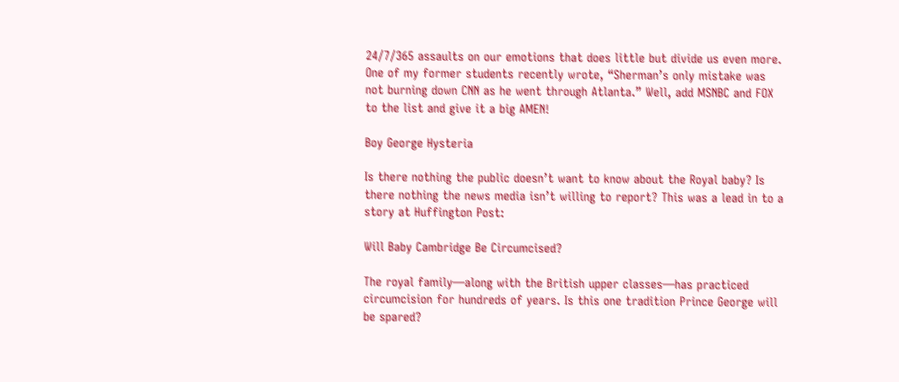24/7/365 assaults on our emotions that does little but divide us even more. One of my former students recently wrote, “Sherman’s only mistake was not burning down CNN as he went through Atlanta.” Well, add MSNBC and FOX to the list and give it a big AMEN!

Boy George Hysteria

Is there nothing the public doesn’t want to know about the Royal baby? Is there nothing the news media isn’t willing to report? This was a lead in to a story at Huffington Post:

Will Baby Cambridge Be Circumcised?

The royal family—along with the British upper classes—has practiced circumcision for hundreds of years. Is this one tradition Prince George will be spared?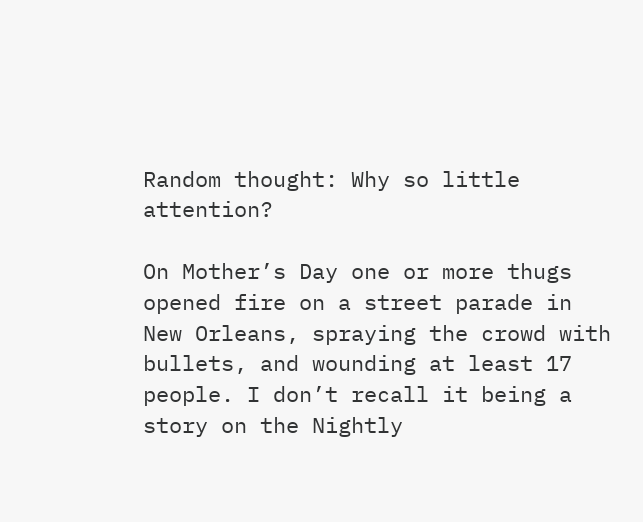Random thought: Why so little attention?

On Mother’s Day one or more thugs opened fire on a street parade in New Orleans, spraying the crowd with bullets, and wounding at least 17 people. I don’t recall it being a story on the Nightly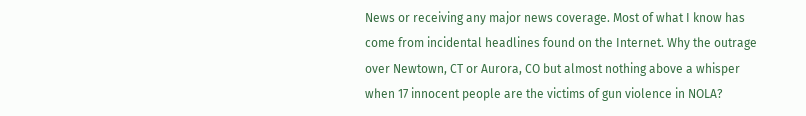News or receiving any major news coverage. Most of what I know has come from incidental headlines found on the Internet. Why the outrage over Newtown, CT or Aurora, CO but almost nothing above a whisper when 17 innocent people are the victims of gun violence in NOLA?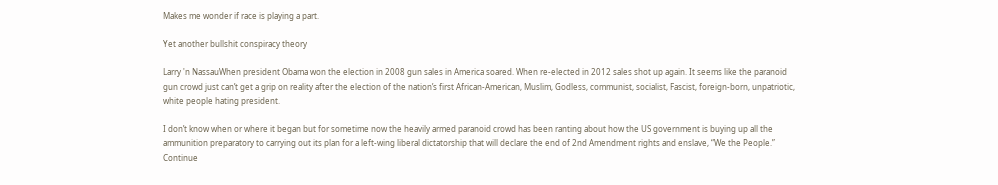Makes me wonder if race is playing a part.

Yet another bullshit conspiracy theory

Larry 'n NassauWhen president Obama won the election in 2008 gun sales in America soared. When re-elected in 2012 sales shot up again. It seems like the paranoid gun crowd just can’t get a grip on reality after the election of the nation’s first African-American, Muslim, Godless, communist, socialist, Fascist, foreign-born, unpatriotic, white people hating president.

I don’t know when or where it began but for sometime now the heavily armed paranoid crowd has been ranting about how the US government is buying up all the ammunition preparatory to carrying out its plan for a left-wing liberal dictatorship that will declare the end of 2nd Amendment rights and enslave, “We the People.” Continue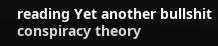reading Yet another bullshit conspiracy theory